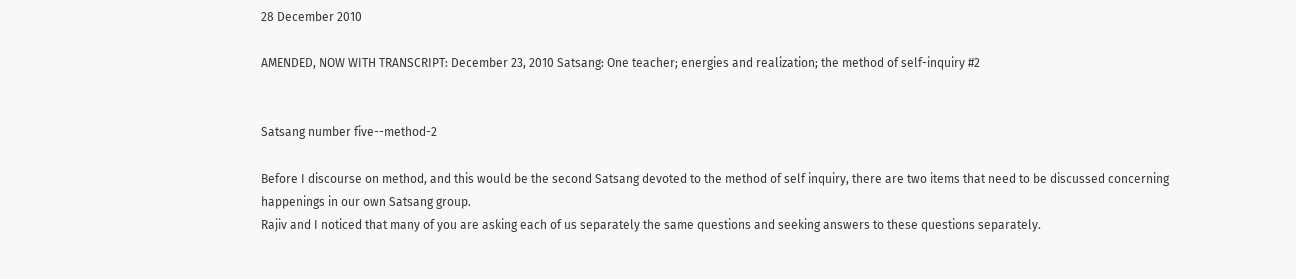28 December 2010

AMENDED, NOW WITH TRANSCRIPT: December 23, 2010 Satsang: One teacher; energies and realization; the method of self-inquiry #2


Satsang number five--method-2

Before I discourse on method, and this would be the second Satsang devoted to the method of self inquiry, there are two items that need to be discussed concerning happenings in our own Satsang group.
Rajiv and I noticed that many of you are asking each of us separately the same questions and seeking answers to these questions separately.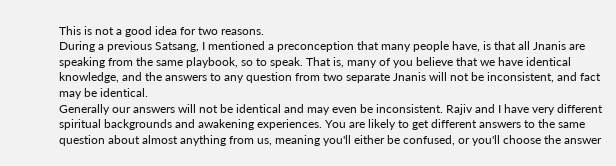This is not a good idea for two reasons.
During a previous Satsang, I mentioned a preconception that many people have, is that all Jnanis are speaking from the same playbook, so to speak. That is, many of you believe that we have identical knowledge, and the answers to any question from two separate Jnanis will not be inconsistent, and fact may be identical.
Generally our answers will not be identical and may even be inconsistent. Rajiv and I have very different spiritual backgrounds and awakening experiences. You are likely to get different answers to the same question about almost anything from us, meaning you'll either be confused, or you'll choose the answer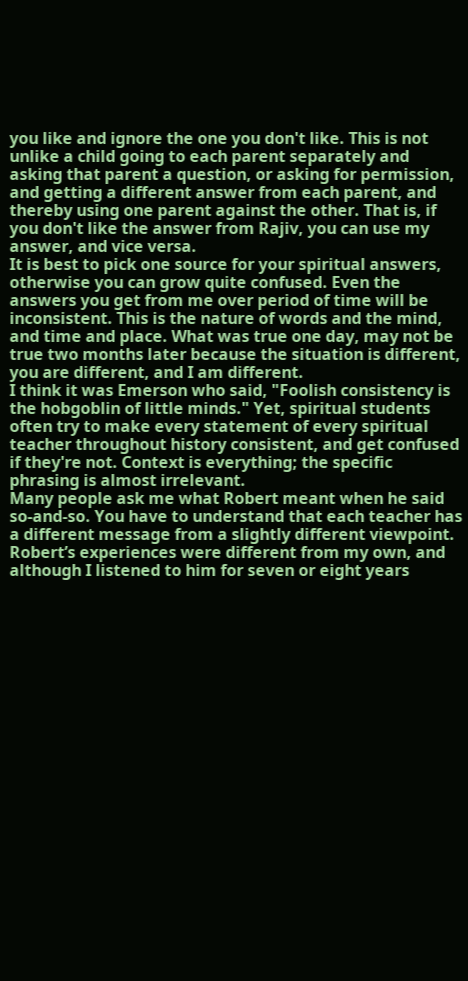you like and ignore the one you don't like. This is not unlike a child going to each parent separately and asking that parent a question, or asking for permission, and getting a different answer from each parent, and thereby using one parent against the other. That is, if you don't like the answer from Rajiv, you can use my answer, and vice versa.
It is best to pick one source for your spiritual answers, otherwise you can grow quite confused. Even the answers you get from me over period of time will be inconsistent. This is the nature of words and the mind, and time and place. What was true one day, may not be true two months later because the situation is different, you are different, and I am different.
I think it was Emerson who said, "Foolish consistency is the hobgoblin of little minds." Yet, spiritual students often try to make every statement of every spiritual teacher throughout history consistent, and get confused if they're not. Context is everything; the specific phrasing is almost irrelevant.
Many people ask me what Robert meant when he said so-and-so. You have to understand that each teacher has a different message from a slightly different viewpoint. Robert’s experiences were different from my own, and although I listened to him for seven or eight years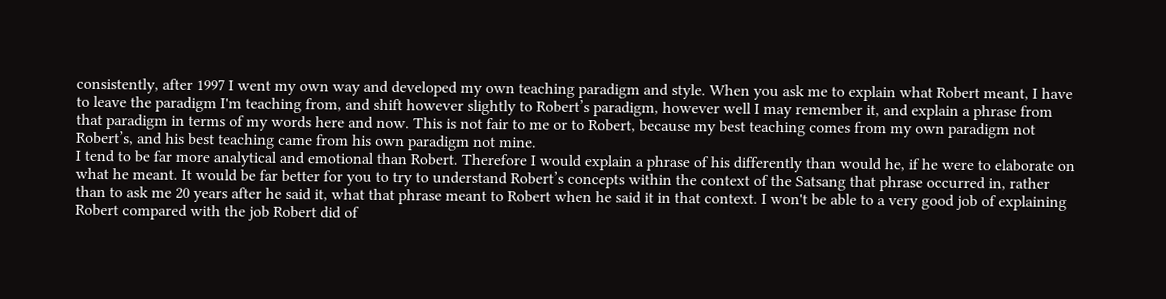consistently, after 1997 I went my own way and developed my own teaching paradigm and style. When you ask me to explain what Robert meant, I have to leave the paradigm I'm teaching from, and shift however slightly to Robert’s paradigm, however well I may remember it, and explain a phrase from that paradigm in terms of my words here and now. This is not fair to me or to Robert, because my best teaching comes from my own paradigm not Robert’s, and his best teaching came from his own paradigm not mine.
I tend to be far more analytical and emotional than Robert. Therefore I would explain a phrase of his differently than would he, if he were to elaborate on what he meant. It would be far better for you to try to understand Robert’s concepts within the context of the Satsang that phrase occurred in, rather than to ask me 20 years after he said it, what that phrase meant to Robert when he said it in that context. I won't be able to a very good job of explaining Robert compared with the job Robert did of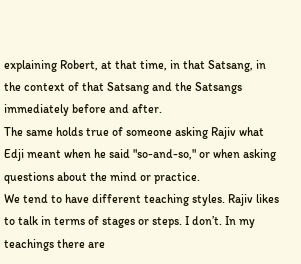explaining Robert, at that time, in that Satsang, in the context of that Satsang and the Satsangs  immediately before and after.
The same holds true of someone asking Rajiv what Edji meant when he said "so-and-so," or when asking questions about the mind or practice.
We tend to have different teaching styles. Rajiv likes to talk in terms of stages or steps. I don’t. In my teachings there are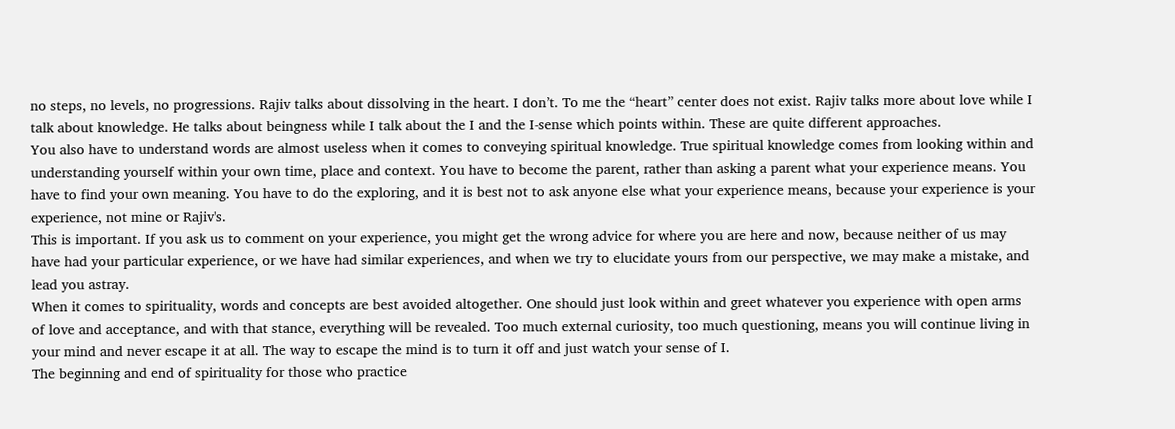no steps, no levels, no progressions. Rajiv talks about dissolving in the heart. I don’t. To me the “heart” center does not exist. Rajiv talks more about love while I talk about knowledge. He talks about beingness while I talk about the I and the I-sense which points within. These are quite different approaches.
You also have to understand words are almost useless when it comes to conveying spiritual knowledge. True spiritual knowledge comes from looking within and understanding yourself within your own time, place and context. You have to become the parent, rather than asking a parent what your experience means. You have to find your own meaning. You have to do the exploring, and it is best not to ask anyone else what your experience means, because your experience is your experience, not mine or Rajiv's.
This is important. If you ask us to comment on your experience, you might get the wrong advice for where you are here and now, because neither of us may have had your particular experience, or we have had similar experiences, and when we try to elucidate yours from our perspective, we may make a mistake, and lead you astray.
When it comes to spirituality, words and concepts are best avoided altogether. One should just look within and greet whatever you experience with open arms of love and acceptance, and with that stance, everything will be revealed. Too much external curiosity, too much questioning, means you will continue living in your mind and never escape it at all. The way to escape the mind is to turn it off and just watch your sense of I.
The beginning and end of spirituality for those who practice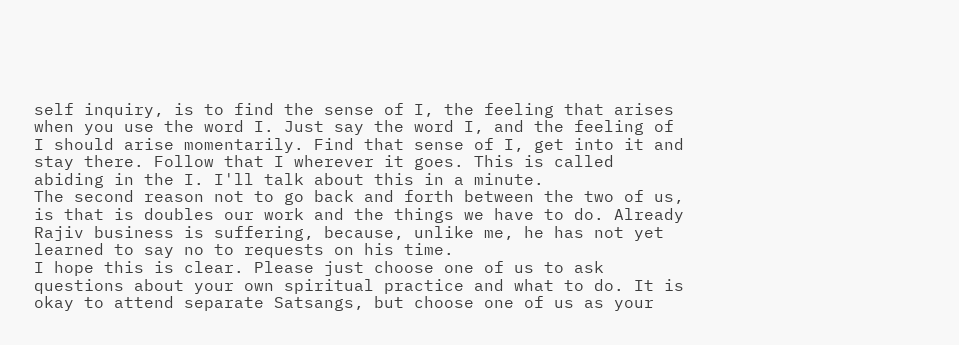self inquiry, is to find the sense of I, the feeling that arises when you use the word I. Just say the word I, and the feeling of I should arise momentarily. Find that sense of I, get into it and stay there. Follow that I wherever it goes. This is called abiding in the I. I'll talk about this in a minute.
The second reason not to go back and forth between the two of us, is that is doubles our work and the things we have to do. Already Rajiv business is suffering, because, unlike me, he has not yet learned to say no to requests on his time.
I hope this is clear. Please just choose one of us to ask questions about your own spiritual practice and what to do. It is okay to attend separate Satsangs, but choose one of us as your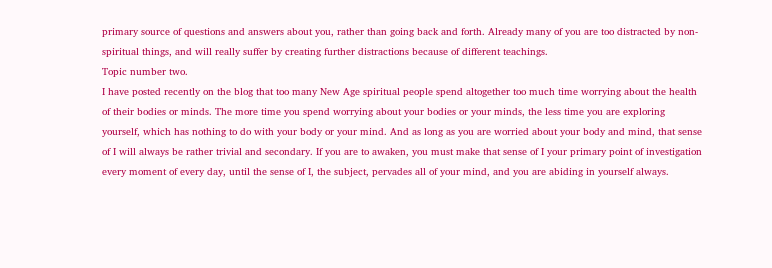primary source of questions and answers about you, rather than going back and forth. Already many of you are too distracted by non-spiritual things, and will really suffer by creating further distractions because of different teachings.
Topic number two.
I have posted recently on the blog that too many New Age spiritual people spend altogether too much time worrying about the health of their bodies or minds. The more time you spend worrying about your bodies or your minds, the less time you are exploring yourself, which has nothing to do with your body or your mind. And as long as you are worried about your body and mind, that sense of I will always be rather trivial and secondary. If you are to awaken, you must make that sense of I your primary point of investigation every moment of every day, until the sense of I, the subject, pervades all of your mind, and you are abiding in yourself always.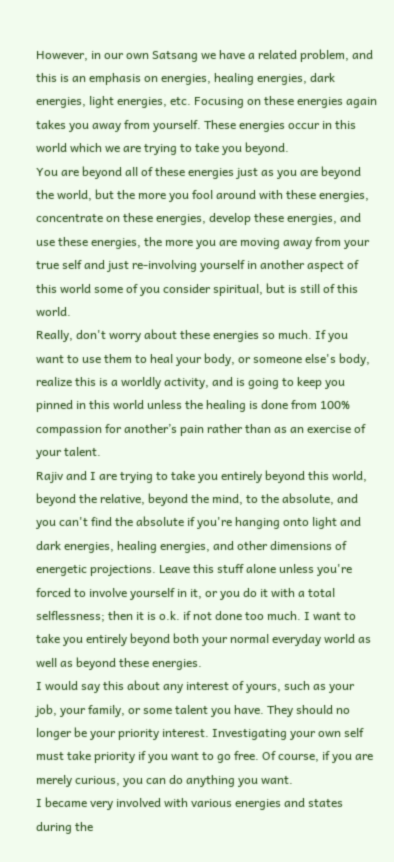However, in our own Satsang we have a related problem, and this is an emphasis on energies, healing energies, dark energies, light energies, etc. Focusing on these energies again takes you away from yourself. These energies occur in this world which we are trying to take you beyond.
You are beyond all of these energies just as you are beyond the world, but the more you fool around with these energies, concentrate on these energies, develop these energies, and use these energies, the more you are moving away from your true self and just re-involving yourself in another aspect of this world some of you consider spiritual, but is still of this world.
Really, don't worry about these energies so much. If you want to use them to heal your body, or someone else's body, realize this is a worldly activity, and is going to keep you pinned in this world unless the healing is done from 100% compassion for another’s pain rather than as an exercise of your talent.
Rajiv and I are trying to take you entirely beyond this world, beyond the relative, beyond the mind, to the absolute, and you can't find the absolute if you're hanging onto light and dark energies, healing energies, and other dimensions of energetic projections. Leave this stuff alone unless you're forced to involve yourself in it, or you do it with a total selflessness; then it is o.k. if not done too much. I want to take you entirely beyond both your normal everyday world as well as beyond these energies.
I would say this about any interest of yours, such as your job, your family, or some talent you have. They should no longer be your priority interest. Investigating your own self must take priority if you want to go free. Of course, if you are merely curious, you can do anything you want.
I became very involved with various energies and states during the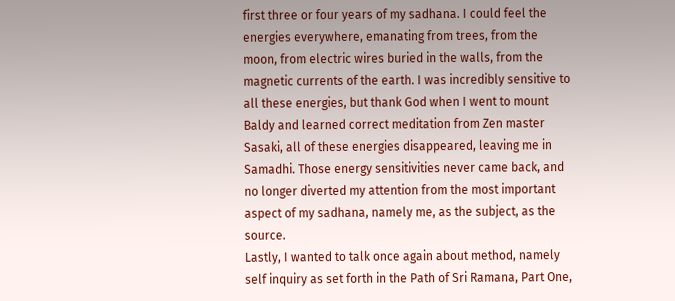first three or four years of my sadhana. I could feel the energies everywhere, emanating from trees, from the moon, from electric wires buried in the walls, from the magnetic currents of the earth. I was incredibly sensitive to all these energies, but thank God when I went to mount Baldy and learned correct meditation from Zen master Sasaki, all of these energies disappeared, leaving me in Samadhi. Those energy sensitivities never came back, and no longer diverted my attention from the most important aspect of my sadhana, namely me, as the subject, as the source.
Lastly, I wanted to talk once again about method, namely self inquiry as set forth in the Path of Sri Ramana, Part One,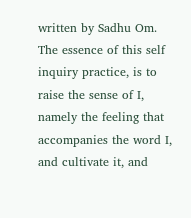written by Sadhu Om.
The essence of this self inquiry practice, is to raise the sense of I, namely the feeling that accompanies the word I, and cultivate it, and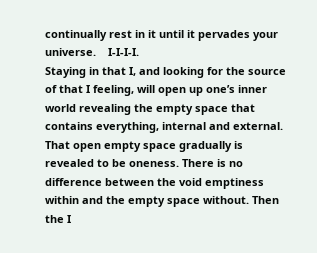continually rest in it until it pervades your universe.    I-I-I-I.
Staying in that I, and looking for the source of that I feeling, will open up one’s inner world revealing the empty space that contains everything, internal and external. That open empty space gradually is revealed to be oneness. There is no difference between the void emptiness within and the empty space without. Then the I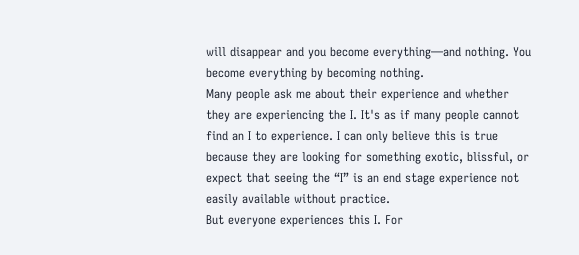will disappear and you become everything—and nothing. You become everything by becoming nothing.
Many people ask me about their experience and whether they are experiencing the I. It's as if many people cannot find an I to experience. I can only believe this is true because they are looking for something exotic, blissful, or expect that seeing the “I” is an end stage experience not easily available without practice.
But everyone experiences this I. For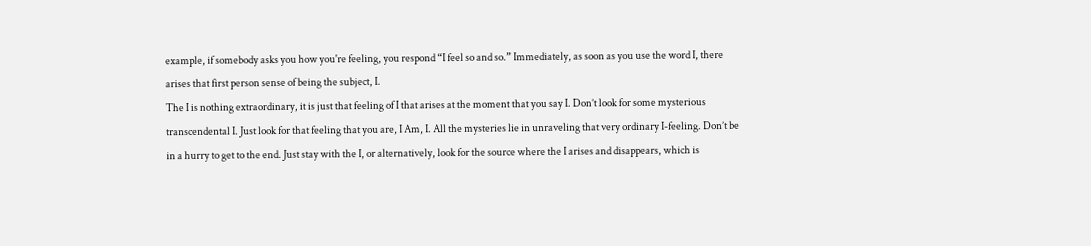example, if somebody asks you how you're feeling, you respond “I feel so and so.” Immediately, as soon as you use the word I, there arises that first person sense of being the subject, I.
The I is nothing extraordinary, it is just that feeling of I that arises at the moment that you say I. Don’t look for some mysterious transcendental I. Just look for that feeling that you are, I Am, I. All the mysteries lie in unraveling that very ordinary I-feeling. Don’t be in a hurry to get to the end. Just stay with the I, or alternatively, look for the source where the I arises and disappears, which is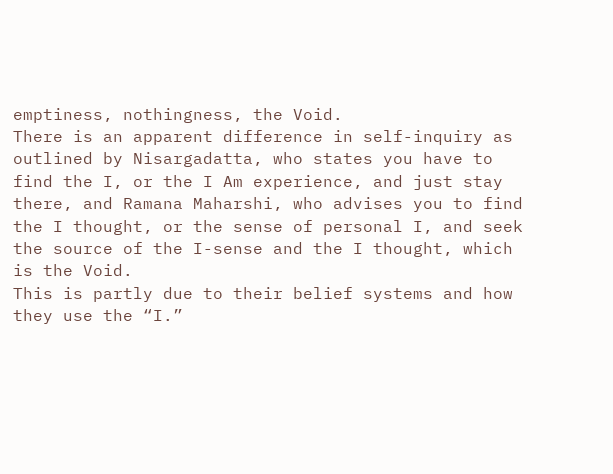emptiness, nothingness, the Void.
There is an apparent difference in self-inquiry as outlined by Nisargadatta, who states you have to find the I, or the I Am experience, and just stay there, and Ramana Maharshi, who advises you to find the I thought, or the sense of personal I, and seek the source of the I-sense and the I thought, which is the Void.
This is partly due to their belief systems and how they use the “I.”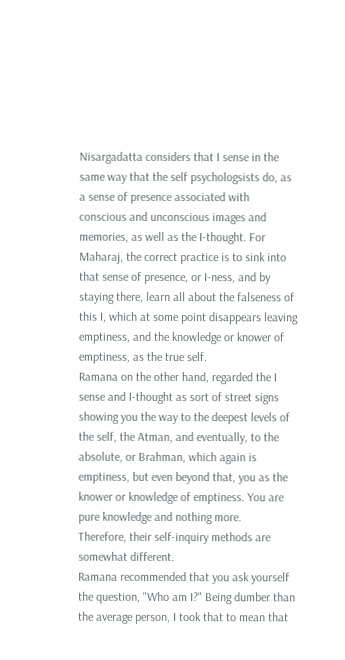Nisargadatta considers that I sense in the same way that the self psychologsists do, as a sense of presence associated with conscious and unconscious images and memories, as well as the I-thought. For Maharaj, the correct practice is to sink into that sense of presence, or I-ness, and by staying there, learn all about the falseness of this I, which at some point disappears leaving emptiness, and the knowledge or knower of emptiness, as the true self.
Ramana on the other hand, regarded the I sense and I-thought as sort of street signs showing you the way to the deepest levels of the self, the Atman, and eventually, to the absolute, or Brahman, which again is emptiness, but even beyond that, you as the knower or knowledge of emptiness. You are pure knowledge and nothing more.
Therefore, their self-inquiry methods are somewhat different.
Ramana recommended that you ask yourself the question, "Who am I?" Being dumber than the average person, I took that to mean that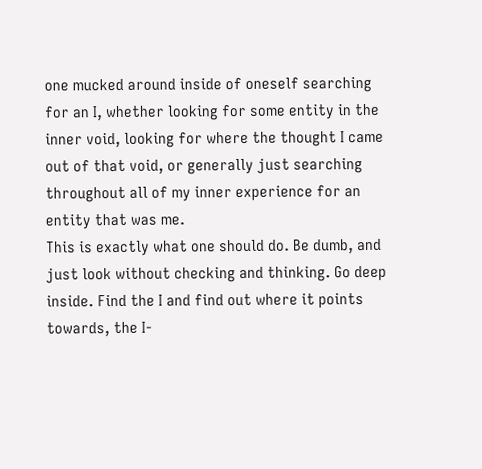one mucked around inside of oneself searching for an I, whether looking for some entity in the inner void, looking for where the thought I came out of that void, or generally just searching throughout all of my inner experience for an entity that was me.
This is exactly what one should do. Be dumb, and just look without checking and thinking. Go deep inside. Find the I and find out where it points towards, the I-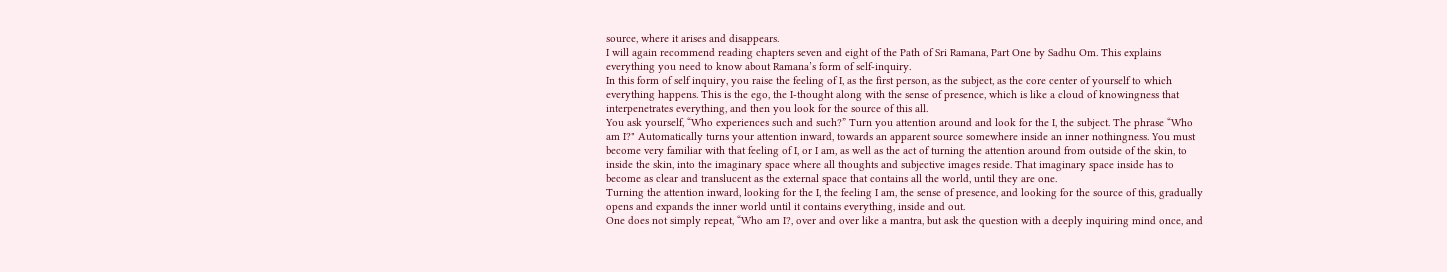source, where it arises and disappears.
I will again recommend reading chapters seven and eight of the Path of Sri Ramana, Part One by Sadhu Om. This explains everything you need to know about Ramana’s form of self-inquiry.
In this form of self inquiry, you raise the feeling of I, as the first person, as the subject, as the core center of yourself to which everything happens. This is the ego, the I-thought along with the sense of presence, which is like a cloud of knowingness that interpenetrates everything, and then you look for the source of this all.
You ask yourself, “Who experiences such and such?” Turn you attention around and look for the I, the subject. The phrase “Who am I?" Automatically turns your attention inward, towards an apparent source somewhere inside an inner nothingness. You must become very familiar with that feeling of I, or I am, as well as the act of turning the attention around from outside of the skin, to inside the skin, into the imaginary space where all thoughts and subjective images reside. That imaginary space inside has to become as clear and translucent as the external space that contains all the world, until they are one.
Turning the attention inward, looking for the I, the feeling I am, the sense of presence, and looking for the source of this, gradually opens and expands the inner world until it contains everything, inside and out.
One does not simply repeat, “Who am I?, over and over like a mantra, but ask the question with a deeply inquiring mind once, and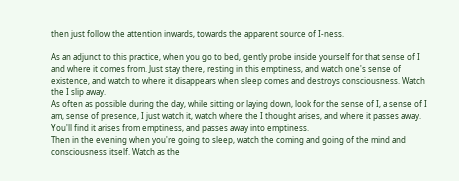then just follow the attention inwards, towards the apparent source of I-ness.

As an adjunct to this practice, when you go to bed, gently probe inside yourself for that sense of I and where it comes from. Just stay there, resting in this emptiness, and watch one's sense of existence, and watch to where it disappears when sleep comes and destroys consciousness. Watch the I slip away.
As often as possible during the day, while sitting or laying down, look for the sense of I, a sense of I am, sense of presence, I just watch it, watch where the I thought arises, and where it passes away. You'll find it arises from emptiness, and passes away into emptiness.
Then in the evening when you're going to sleep, watch the coming and going of the mind and consciousness itself. Watch as the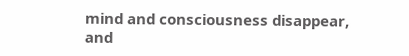mind and consciousness disappear, and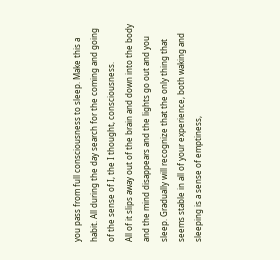you pass from full consciousness to sleep. Make this a habit. All during the day search for the coming and going of the sense of I, the I thought, consciousness.
All of it slips away out of the brain and down into the body and the mind disappears and the lights go out and you sleep. Gradually will recognize that the only thing that seems stable in all of your experience, both waking and sleeping is a sense of emptiness,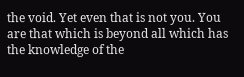the void. Yet even that is not you. You are that which is beyond all which has the knowledge of the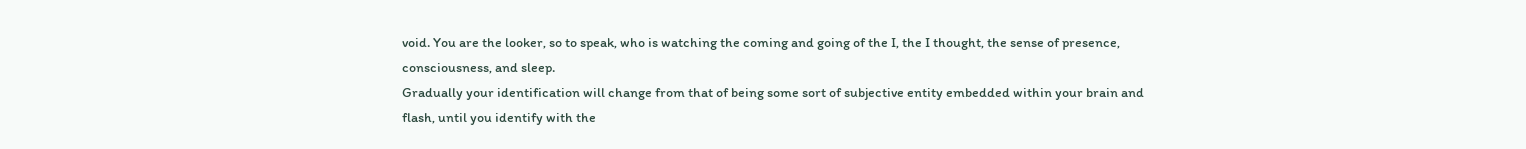void. You are the looker, so to speak, who is watching the coming and going of the I, the I thought, the sense of presence, consciousness, and sleep.
Gradually your identification will change from that of being some sort of subjective entity embedded within your brain and flash, until you identify with the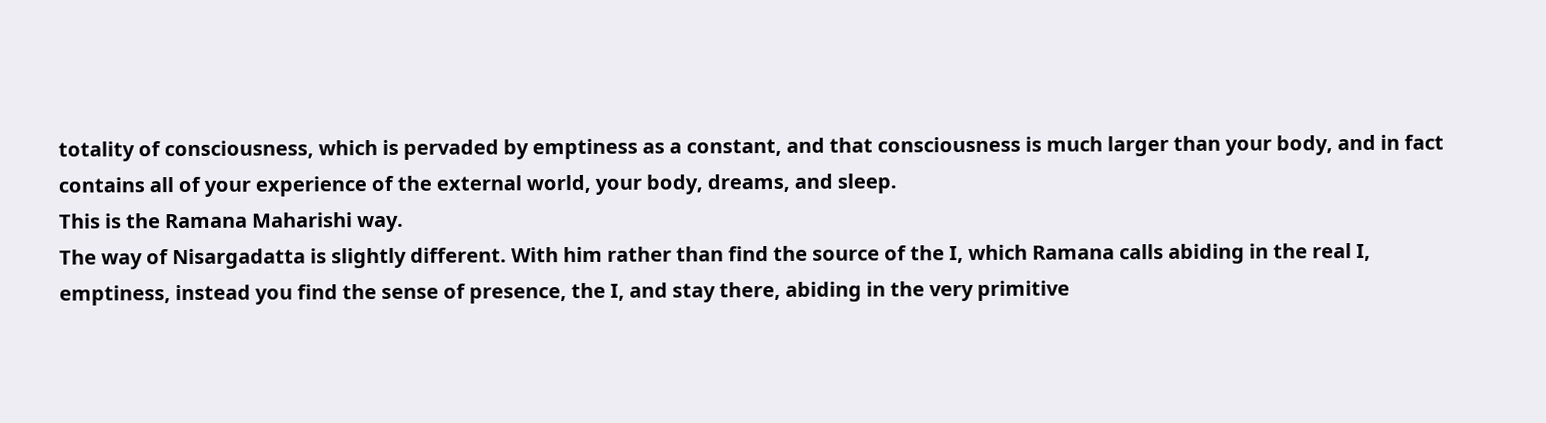totality of consciousness, which is pervaded by emptiness as a constant, and that consciousness is much larger than your body, and in fact contains all of your experience of the external world, your body, dreams, and sleep.
This is the Ramana Maharishi way.
The way of Nisargadatta is slightly different. With him rather than find the source of the I, which Ramana calls abiding in the real I, emptiness, instead you find the sense of presence, the I, and stay there, abiding in the very primitive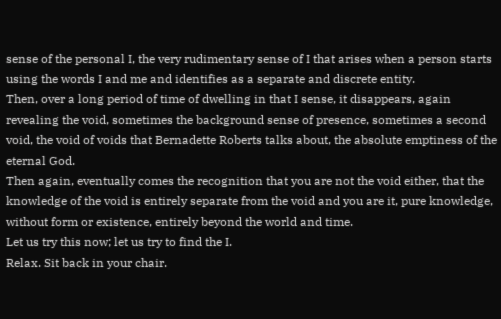sense of the personal I, the very rudimentary sense of I that arises when a person starts using the words I and me and identifies as a separate and discrete entity.
Then, over a long period of time of dwelling in that I sense, it disappears, again revealing the void, sometimes the background sense of presence, sometimes a second void, the void of voids that Bernadette Roberts talks about, the absolute emptiness of the eternal God.
Then again, eventually comes the recognition that you are not the void either, that the knowledge of the void is entirely separate from the void and you are it, pure knowledge, without form or existence, entirely beyond the world and time.
Let us try this now; let us try to find the I.
Relax. Sit back in your chair.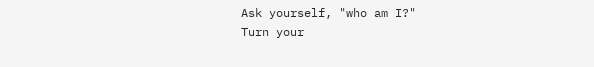Ask yourself, "who am I?"
Turn your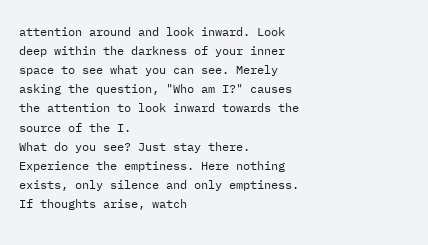attention around and look inward. Look deep within the darkness of your inner space to see what you can see. Merely asking the question, "Who am I?" causes the attention to look inward towards the source of the I.
What do you see? Just stay there. Experience the emptiness. Here nothing exists, only silence and only emptiness. If thoughts arise, watch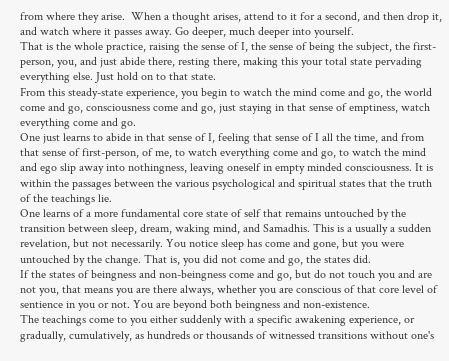from where they arise.  When a thought arises, attend to it for a second, and then drop it, and watch where it passes away. Go deeper, much deeper into yourself.
That is the whole practice, raising the sense of I, the sense of being the subject, the first-person, you, and just abide there, resting there, making this your total state pervading everything else. Just hold on to that state.
From this steady-state experience, you begin to watch the mind come and go, the world come and go, consciousness come and go, just staying in that sense of emptiness, watch everything come and go.
One just learns to abide in that sense of I, feeling that sense of I all the time, and from that sense of first-person, of me, to watch everything come and go, to watch the mind and ego slip away into nothingness, leaving oneself in empty minded consciousness. It is within the passages between the various psychological and spiritual states that the truth of the teachings lie.
One learns of a more fundamental core state of self that remains untouched by the transition between sleep, dream, waking mind, and Samadhis. This is a usually a sudden revelation, but not necessarily. You notice sleep has come and gone, but you were untouched by the change. That is, you did not come and go, the states did.
If the states of beingness and non-beingness come and go, but do not touch you and are not you, that means you are there always, whether you are conscious of that core level of sentience in you or not. You are beyond both beingness and non-existence.
The teachings come to you either suddenly with a specific awakening experience, or gradually, cumulatively, as hundreds or thousands of witnessed transitions without one's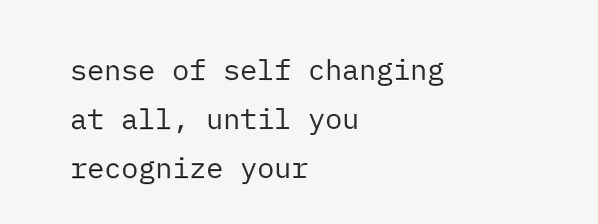sense of self changing at all, until you recognize your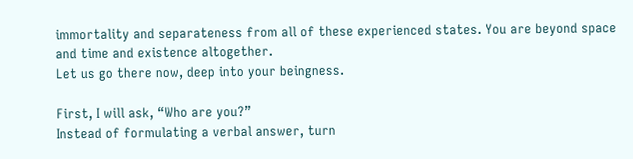immortality and separateness from all of these experienced states. You are beyond space and time and existence altogether.
Let us go there now, deep into your beingness.

First, I will ask, “Who are you?”
Instead of formulating a verbal answer, turn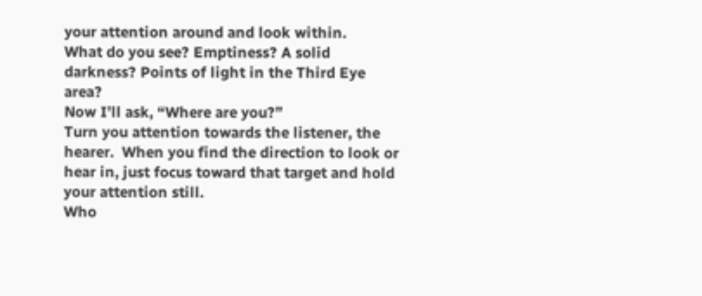your attention around and look within.
What do you see? Emptiness? A solid darkness? Points of light in the Third Eye area?
Now I’ll ask, “Where are you?”
Turn you attention towards the listener, the hearer.  When you find the direction to look or hear in, just focus toward that target and hold your attention still.
Who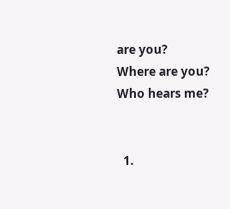are you?
Where are you?
Who hears me?


  1.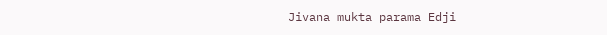Jivana mukta parama Edji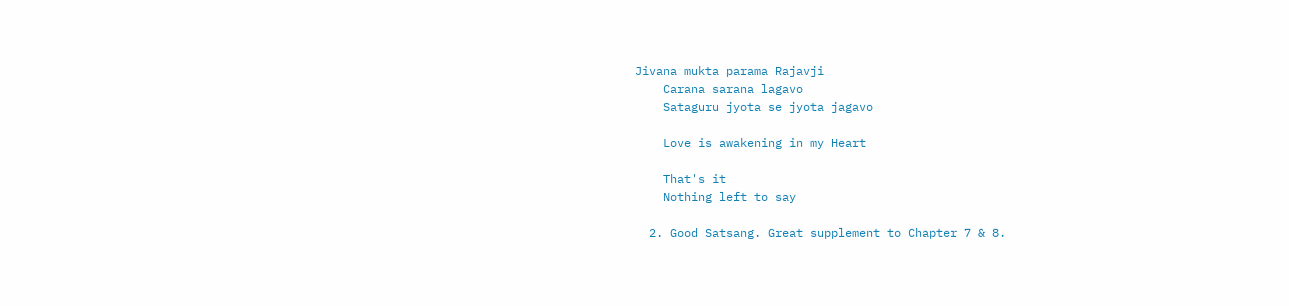Jivana mukta parama Rajavji
    Carana sarana lagavo
    Sataguru jyota se jyota jagavo

    Love is awakening in my Heart

    That's it
    Nothing left to say

  2. Good Satsang. Great supplement to Chapter 7 & 8.